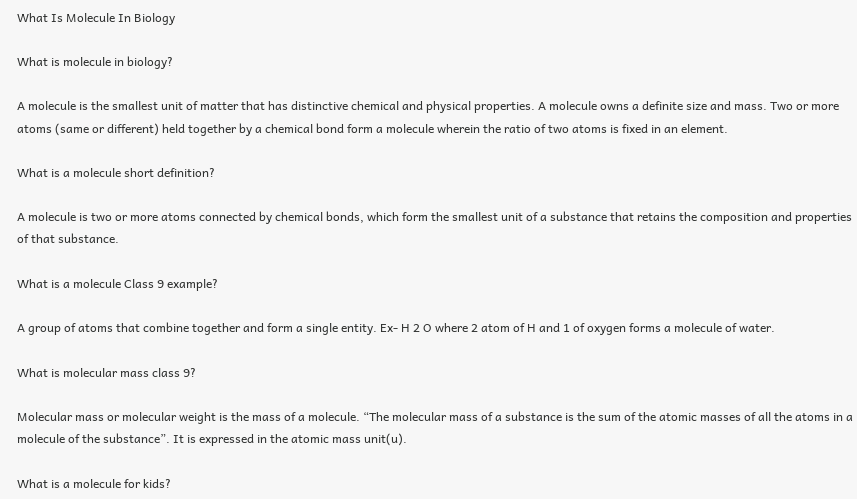What Is Molecule In Biology

What is molecule in biology?

A molecule is the smallest unit of matter that has distinctive chemical and physical properties. A molecule owns a definite size and mass. Two or more atoms (same or different) held together by a chemical bond form a molecule wherein the ratio of two atoms is fixed in an element.

What is a molecule short definition?

A molecule is two or more atoms connected by chemical bonds, which form the smallest unit of a substance that retains the composition and properties of that substance.

What is a molecule Class 9 example?

A group of atoms that combine together and form a single entity. Ex- H 2 O where 2 atom of H and 1 of oxygen forms a molecule of water.

What is molecular mass class 9?

Molecular mass or molecular weight is the mass of a molecule. “The molecular mass of a substance is the sum of the atomic masses of all the atoms in a molecule of the substance”. It is expressed in the atomic mass unit(u).

What is a molecule for kids?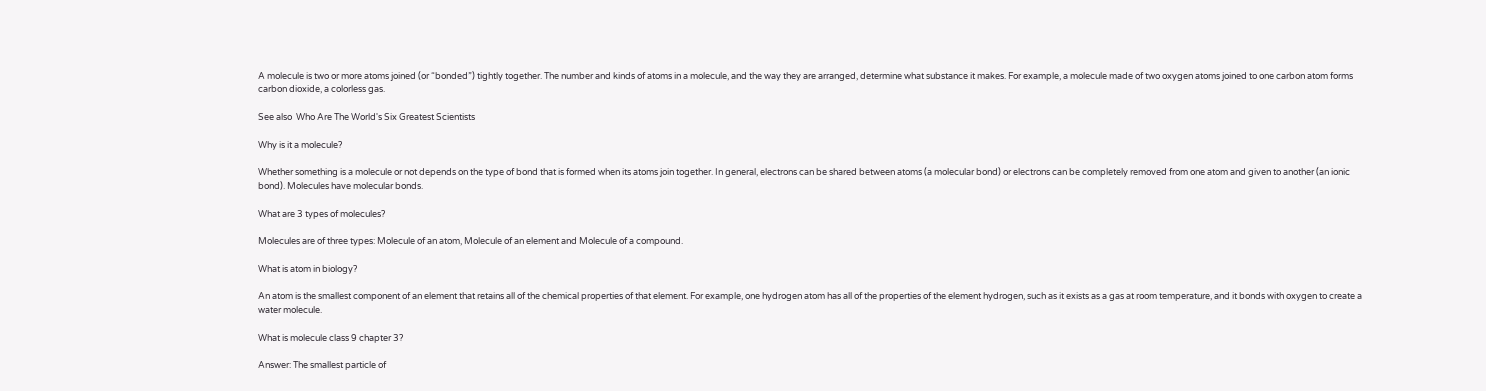A molecule is two or more atoms joined (or “bonded”) tightly together. The number and kinds of atoms in a molecule, and the way they are arranged, determine what substance it makes. For example, a molecule made of two oxygen atoms joined to one carbon atom forms carbon dioxide, a colorless gas.

See also  Who Are The World's Six Greatest Scientists

Why is it a molecule?

Whether something is a molecule or not depends on the type of bond that is formed when its atoms join together. In general, electrons can be shared between atoms (a molecular bond) or electrons can be completely removed from one atom and given to another (an ionic bond). Molecules have molecular bonds.

What are 3 types of molecules?

Molecules are of three types: Molecule of an atom, Molecule of an element and Molecule of a compound.

What is atom in biology?

An atom is the smallest component of an element that retains all of the chemical properties of that element. For example, one hydrogen atom has all of the properties of the element hydrogen, such as it exists as a gas at room temperature, and it bonds with oxygen to create a water molecule.

What is molecule class 9 chapter 3?

Answer: The smallest particle of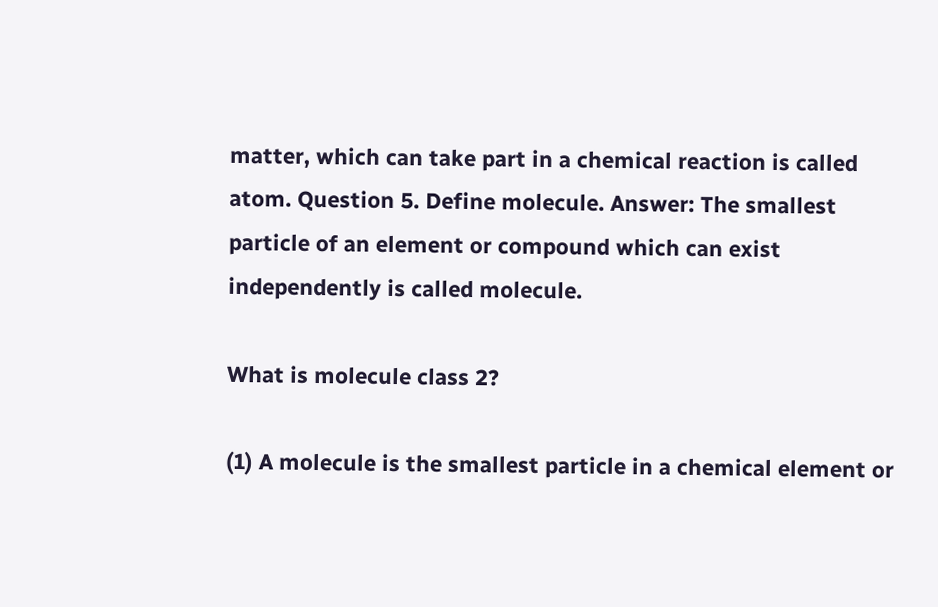matter, which can take part in a chemical reaction is called atom. Question 5. Define molecule. Answer: The smallest particle of an element or compound which can exist independently is called molecule.

What is molecule class 2?

(1) A molecule is the smallest particle in a chemical element or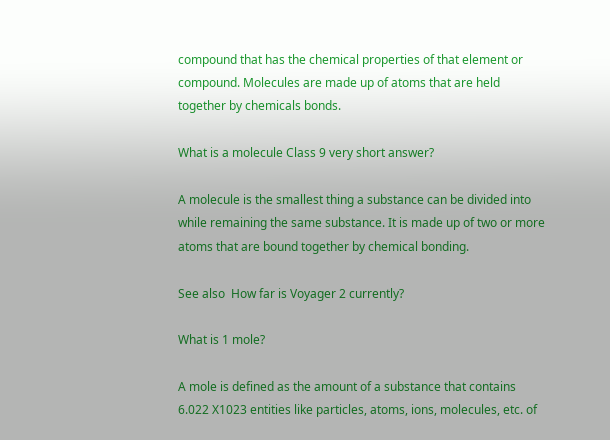compound that has the chemical properties of that element or compound. Molecules are made up of atoms that are held together by chemicals bonds.

What is a molecule Class 9 very short answer?

A molecule is the smallest thing a substance can be divided into while remaining the same substance. It is made up of two or more atoms that are bound together by chemical bonding.

See also  How far is Voyager 2 currently?

What is 1 mole?

A mole is defined as the amount of a substance that contains 6.022 X1023 entities like particles, atoms, ions, molecules, etc. of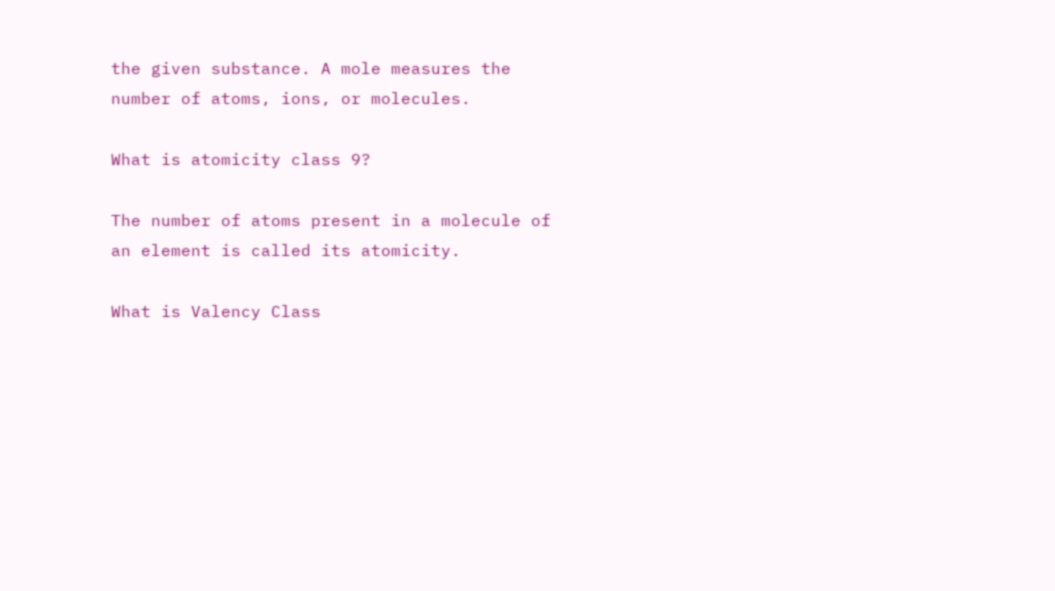the given substance. A mole measures the number of atoms, ions, or molecules.

What is atomicity class 9?

The number of atoms present in a molecule of an element is called its atomicity.

What is Valency Class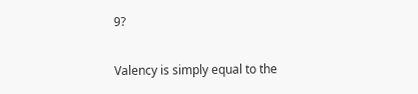9?

Valency is simply equal to the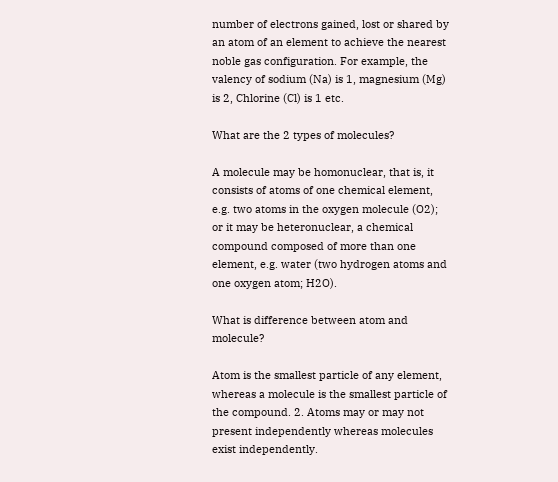number of electrons gained, lost or shared by an atom of an element to achieve the nearest noble gas configuration. For example, the valency of sodium (Na) is 1, magnesium (Mg) is 2, Chlorine (Cl) is 1 etc.

What are the 2 types of molecules?

A molecule may be homonuclear, that is, it consists of atoms of one chemical element, e.g. two atoms in the oxygen molecule (O2); or it may be heteronuclear, a chemical compound composed of more than one element, e.g. water (two hydrogen atoms and one oxygen atom; H2O).

What is difference between atom and molecule?

Atom is the smallest particle of any element, whereas a molecule is the smallest particle of the compound. 2. Atoms may or may not present independently whereas molecules exist independently.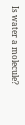Is water a molecule?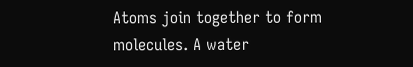Atoms join together to form molecules. A water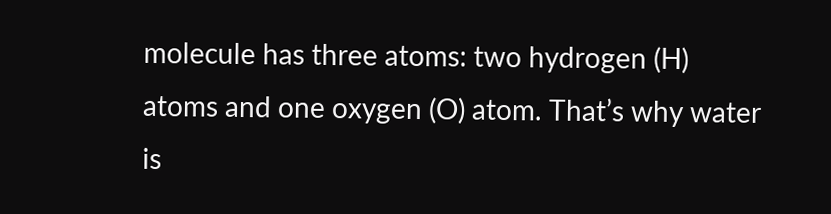molecule has three atoms: two hydrogen (H) atoms and one oxygen (O) atom. That’s why water is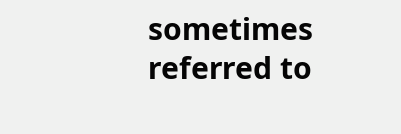sometimes referred to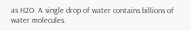as H2O. A single drop of water contains billions of water molecules.